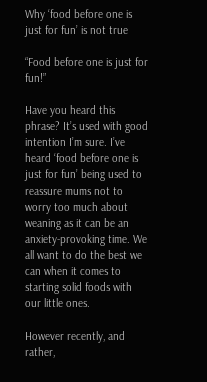Why ‘food before one is just for fun’ is not true

“Food before one is just for fun!”

Have you heard this phrase? It’s used with good intention I’m sure. I’ve heard ‘food before one is just for fun’ being used to reassure mums not to worry too much about weaning as it can be an anxiety-provoking time. We all want to do the best we can when it comes to starting solid foods with our little ones.

However recently, and rather,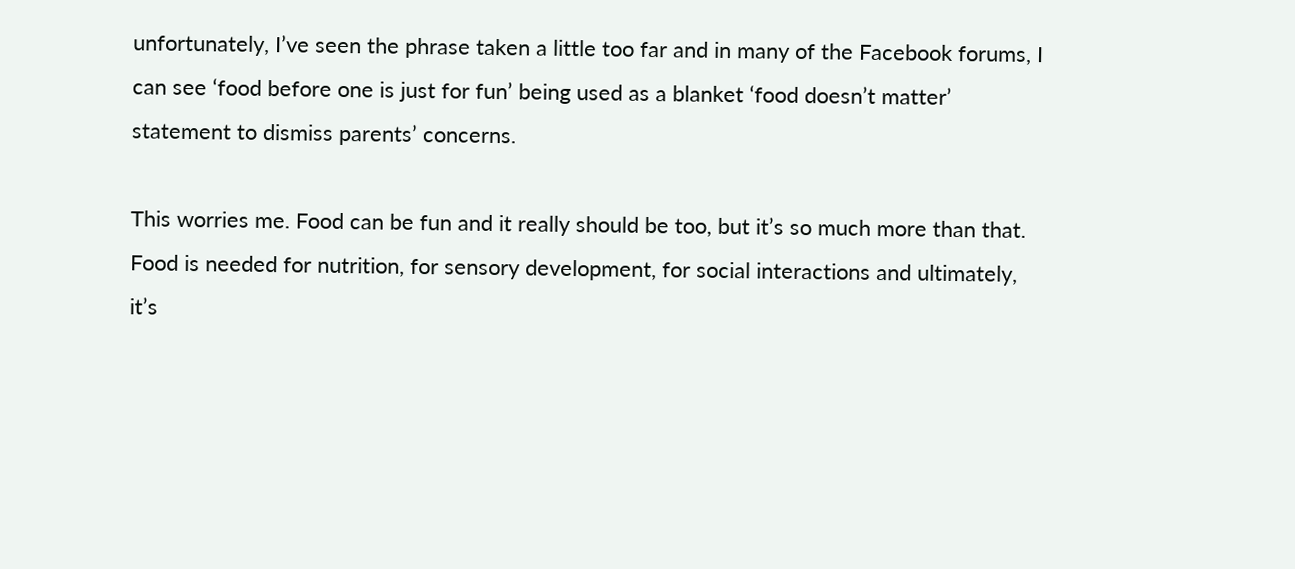unfortunately, I’ve seen the phrase taken a little too far and in many of the Facebook forums, I can see ‘food before one is just for fun’ being used as a blanket ‘food doesn’t matter’ statement to dismiss parents’ concerns.

This worries me. Food can be fun and it really should be too, but it’s so much more than that. Food is needed for nutrition, for sensory development, for social interactions and ultimately, it’s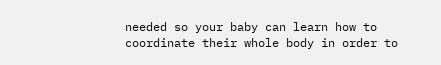needed so your baby can learn how to coordinate their whole body in order to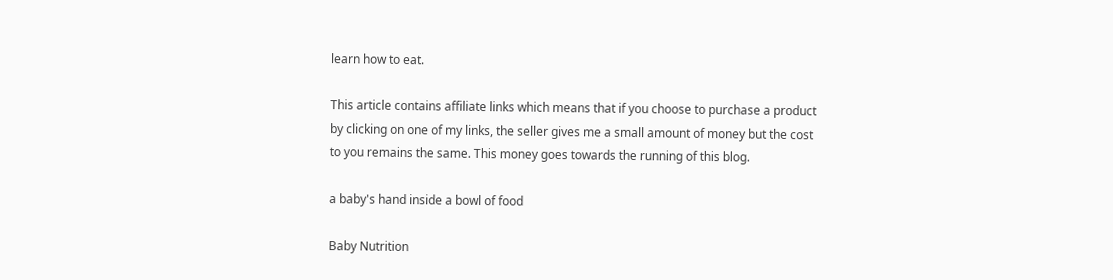learn how to eat.

This article contains affiliate links which means that if you choose to purchase a product by clicking on one of my links, the seller gives me a small amount of money but the cost to you remains the same. This money goes towards the running of this blog.

a baby's hand inside a bowl of food

Baby Nutrition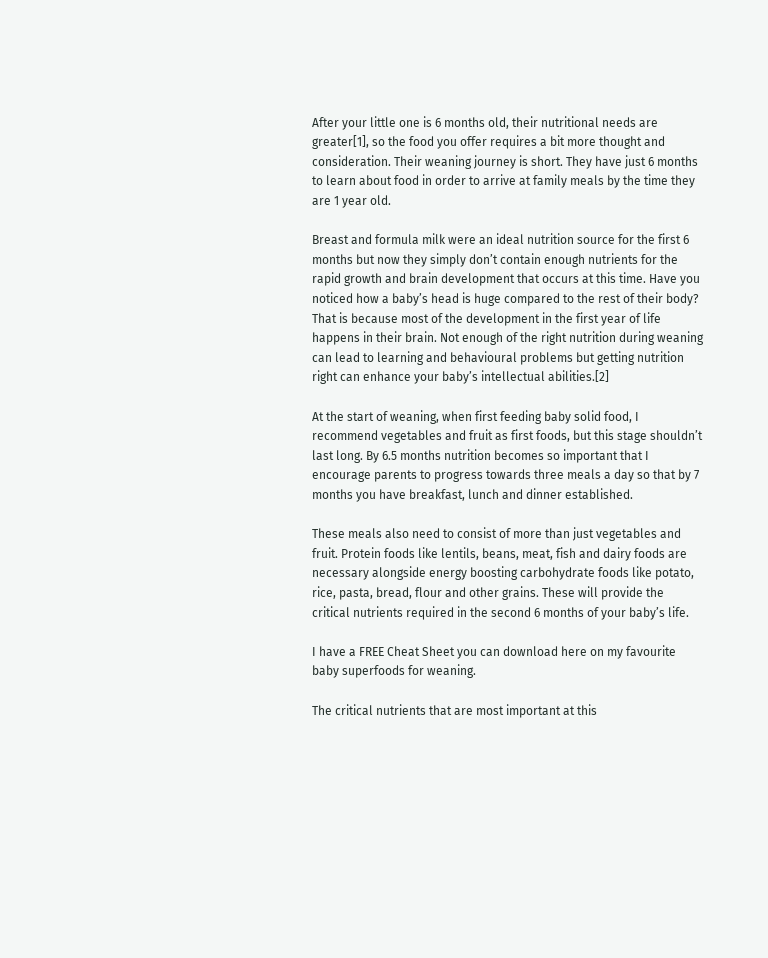After your little one is 6 months old, their nutritional needs are greater[1], so the food you offer requires a bit more thought and consideration. Their weaning journey is short. They have just 6 months to learn about food in order to arrive at family meals by the time they are 1 year old.

Breast and formula milk were an ideal nutrition source for the first 6 months but now they simply don’t contain enough nutrients for the rapid growth and brain development that occurs at this time. Have you noticed how a baby’s head is huge compared to the rest of their body? That is because most of the development in the first year of life happens in their brain. Not enough of the right nutrition during weaning can lead to learning and behavioural problems but getting nutrition right can enhance your baby’s intellectual abilities.[2]

At the start of weaning, when first feeding baby solid food, I recommend vegetables and fruit as first foods, but this stage shouldn’t last long. By 6.5 months nutrition becomes so important that I encourage parents to progress towards three meals a day so that by 7 months you have breakfast, lunch and dinner established.

These meals also need to consist of more than just vegetables and fruit. Protein foods like lentils, beans, meat, fish and dairy foods are necessary alongside energy boosting carbohydrate foods like potato, rice, pasta, bread, flour and other grains. These will provide the critical nutrients required in the second 6 months of your baby’s life.

I have a FREE Cheat Sheet you can download here on my favourite baby superfoods for weaning.

The critical nutrients that are most important at this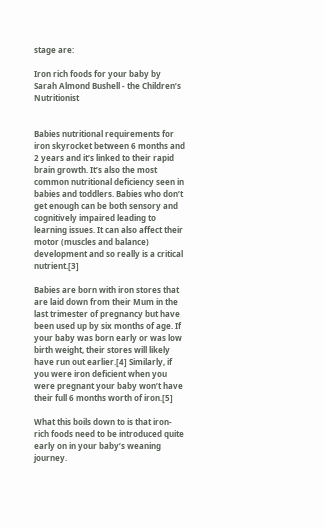stage are:

Iron rich foods for your baby by Sarah Almond Bushell - the Children’s Nutritionist


Babies nutritional requirements for iron skyrocket between 6 months and 2 years and it’s linked to their rapid brain growth. It’s also the most common nutritional deficiency seen in babies and toddlers. Babies who don’t get enough can be both sensory and cognitively impaired leading to learning issues. It can also affect their motor (muscles and balance) development and so really is a critical nutrient.[3]

Babies are born with iron stores that are laid down from their Mum in the last trimester of pregnancy but have been used up by six months of age. If your baby was born early or was low birth weight, their stores will likely have run out earlier.[4] Similarly, if you were iron deficient when you were pregnant your baby won’t have their full 6 months worth of iron.[5]

What this boils down to is that iron-rich foods need to be introduced quite early on in your baby’s weaning journey.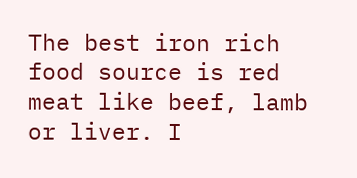The best iron rich food source is red meat like beef, lamb or liver. I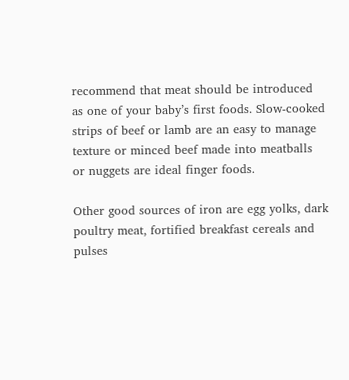recommend that meat should be introduced as one of your baby’s first foods. Slow-cooked strips of beef or lamb are an easy to manage texture or minced beef made into meatballs or nuggets are ideal finger foods.

Other good sources of iron are egg yolks, dark poultry meat, fortified breakfast cereals and pulses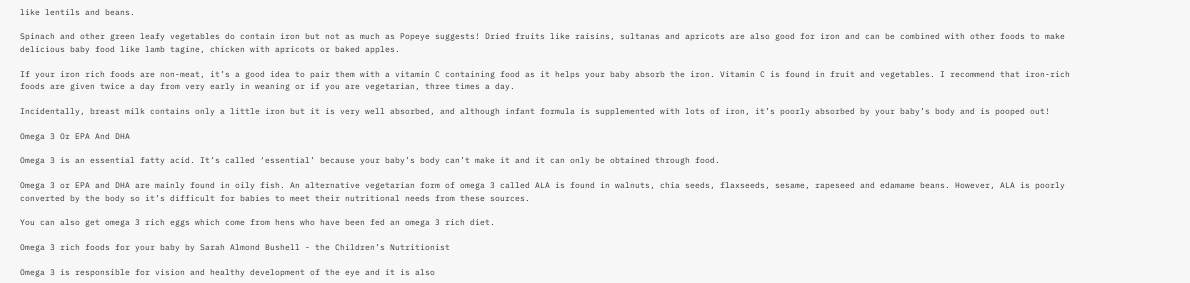like lentils and beans.

Spinach and other green leafy vegetables do contain iron but not as much as Popeye suggests! Dried fruits like raisins, sultanas and apricots are also good for iron and can be combined with other foods to make delicious baby food like lamb tagine, chicken with apricots or baked apples.

If your iron rich foods are non-meat, it’s a good idea to pair them with a vitamin C containing food as it helps your baby absorb the iron. Vitamin C is found in fruit and vegetables. I recommend that iron-rich foods are given twice a day from very early in weaning or if you are vegetarian, three times a day.

Incidentally, breast milk contains only a little iron but it is very well absorbed, and although infant formula is supplemented with lots of iron, it’s poorly absorbed by your baby’s body and is pooped out!

Omega 3 Or EPA And DHA

Omega 3 is an essential fatty acid. It’s called ‘essential’ because your baby’s body can’t make it and it can only be obtained through food.

Omega 3 or EPA and DHA are mainly found in oily fish. An alternative vegetarian form of omega 3 called ALA is found in walnuts, chia seeds, flaxseeds, sesame, rapeseed and edamame beans. However, ALA is poorly converted by the body so it’s difficult for babies to meet their nutritional needs from these sources.

You can also get omega 3 rich eggs which come from hens who have been fed an omega 3 rich diet.

Omega 3 rich foods for your baby by Sarah Almond Bushell - the Children’s Nutritionist

Omega 3 is responsible for vision and healthy development of the eye and it is also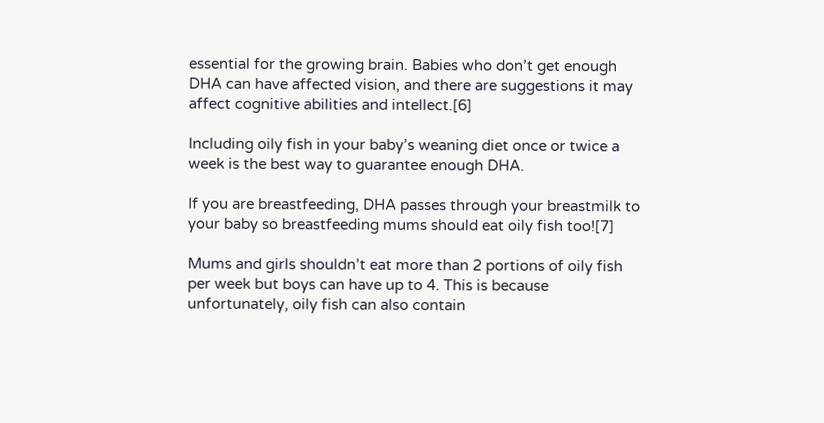essential for the growing brain. Babies who don’t get enough DHA can have affected vision, and there are suggestions it may affect cognitive abilities and intellect.[6]

Including oily fish in your baby’s weaning diet once or twice a week is the best way to guarantee enough DHA.

If you are breastfeeding, DHA passes through your breastmilk to your baby so breastfeeding mums should eat oily fish too![7]

Mums and girls shouldn’t eat more than 2 portions of oily fish per week but boys can have up to 4. This is because unfortunately, oily fish can also contain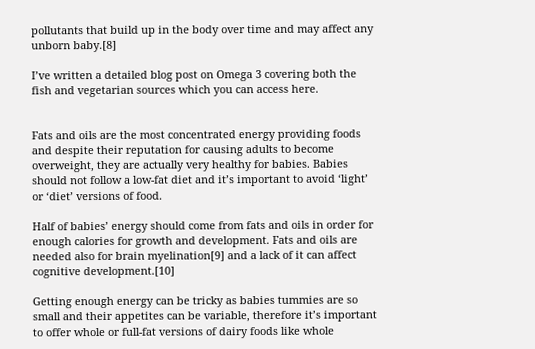pollutants that build up in the body over time and may affect any unborn baby.[8]

I’ve written a detailed blog post on Omega 3 covering both the fish and vegetarian sources which you can access here.


Fats and oils are the most concentrated energy providing foods and despite their reputation for causing adults to become overweight, they are actually very healthy for babies. Babies should not follow a low-fat diet and it’s important to avoid ‘light’ or ‘diet’ versions of food.

Half of babies’ energy should come from fats and oils in order for enough calories for growth and development. Fats and oils are needed also for brain myelination[9] and a lack of it can affect cognitive development.[10]

Getting enough energy can be tricky as babies tummies are so small and their appetites can be variable, therefore it’s important to offer whole or full-fat versions of dairy foods like whole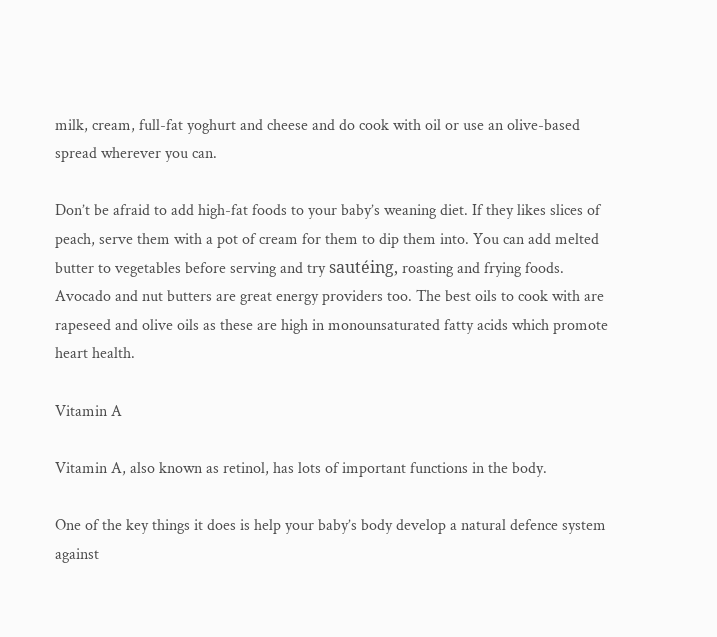milk, cream, full-fat yoghurt and cheese and do cook with oil or use an olive-based spread wherever you can.

Don’t be afraid to add high-fat foods to your baby’s weaning diet. If they likes slices of peach, serve them with a pot of cream for them to dip them into. You can add melted butter to vegetables before serving and try sautéing, roasting and frying foods. Avocado and nut butters are great energy providers too. The best oils to cook with are rapeseed and olive oils as these are high in monounsaturated fatty acids which promote heart health.

Vitamin A

Vitamin A, also known as retinol, has lots of important functions in the body.

One of the key things it does is help your baby’s body develop a natural defence system against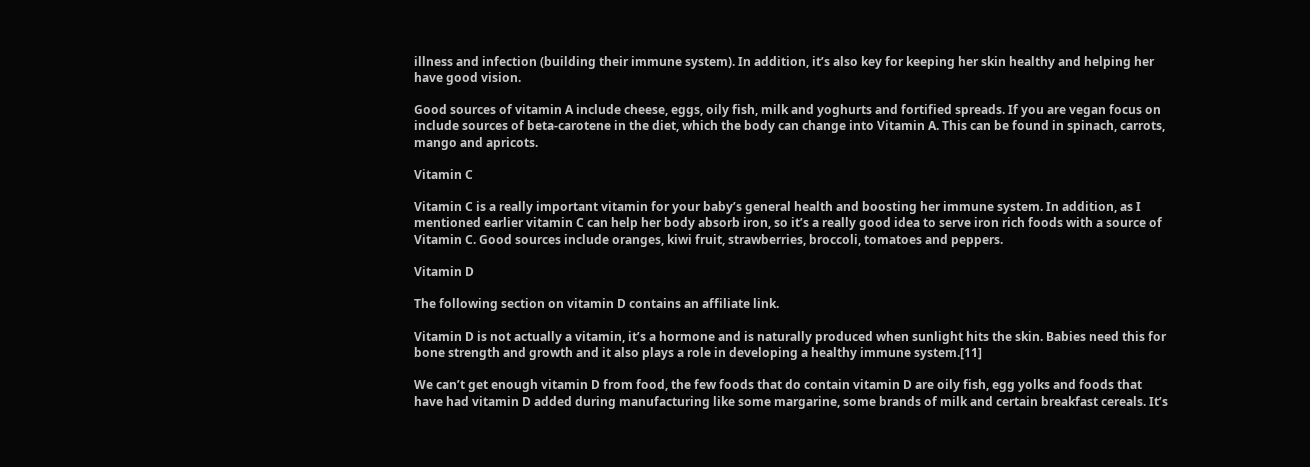illness and infection (building their immune system). In addition, it’s also key for keeping her skin healthy and helping her have good vision.

Good sources of vitamin A include cheese, eggs, oily fish, milk and yoghurts and fortified spreads. If you are vegan focus on include sources of beta-carotene in the diet, which the body can change into Vitamin A. This can be found in spinach, carrots, mango and apricots.

Vitamin C

Vitamin C is a really important vitamin for your baby’s general health and boosting her immune system. In addition, as I mentioned earlier vitamin C can help her body absorb iron, so it’s a really good idea to serve iron rich foods with a source of Vitamin C. Good sources include oranges, kiwi fruit, strawberries, broccoli, tomatoes and peppers.

Vitamin D

The following section on vitamin D contains an affiliate link.

Vitamin D is not actually a vitamin, it’s a hormone and is naturally produced when sunlight hits the skin. Babies need this for bone strength and growth and it also plays a role in developing a healthy immune system.[11]

We can’t get enough vitamin D from food, the few foods that do contain vitamin D are oily fish, egg yolks and foods that have had vitamin D added during manufacturing like some margarine, some brands of milk and certain breakfast cereals. It’s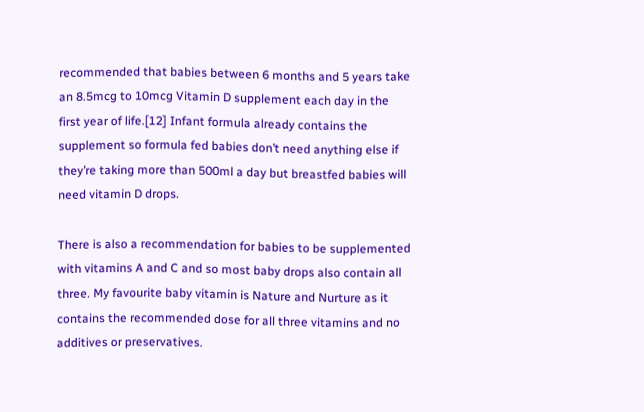recommended that babies between 6 months and 5 years take an 8.5mcg to 10mcg Vitamin D supplement each day in the first year of life.[12] Infant formula already contains the supplement so formula fed babies don’t need anything else if they’re taking more than 500ml a day but breastfed babies will need vitamin D drops.

There is also a recommendation for babies to be supplemented with vitamins A and C and so most baby drops also contain all three. My favourite baby vitamin is Nature and Nurture as it contains the recommended dose for all three vitamins and no additives or preservatives.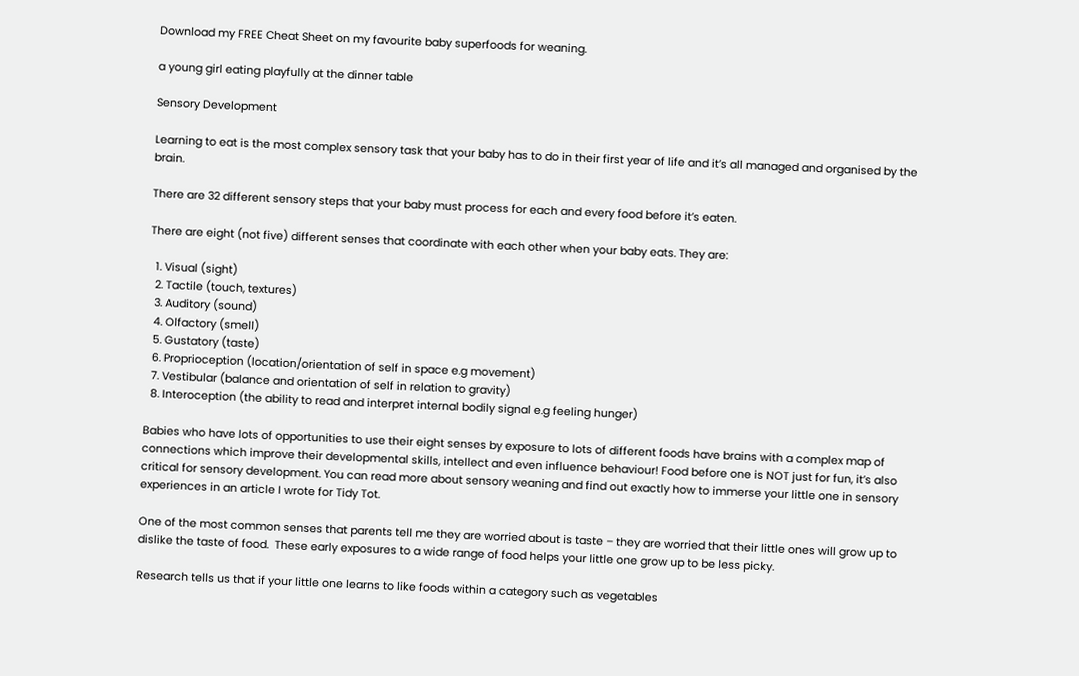Download my FREE Cheat Sheet on my favourite baby superfoods for weaning.

a young girl eating playfully at the dinner table

Sensory Development

Learning to eat is the most complex sensory task that your baby has to do in their first year of life and it’s all managed and organised by the brain.

There are 32 different sensory steps that your baby must process for each and every food before it’s eaten.

There are eight (not five) different senses that coordinate with each other when your baby eats. They are:

  1. Visual (sight)
  2. Tactile (touch, textures)
  3. Auditory (sound)
  4. Olfactory (smell)
  5. Gustatory (taste)
  6. Proprioception (location/orientation of self in space e.g movement)
  7. Vestibular (balance and orientation of self in relation to gravity)
  8. Interoception (the ability to read and interpret internal bodily signal e.g feeling hunger)

Babies who have lots of opportunities to use their eight senses by exposure to lots of different foods have brains with a complex map of connections which improve their developmental skills, intellect and even influence behaviour! Food before one is NOT just for fun, it’s also critical for sensory development. You can read more about sensory weaning and find out exactly how to immerse your little one in sensory experiences in an article I wrote for Tidy Tot.

One of the most common senses that parents tell me they are worried about is taste – they are worried that their little ones will grow up to dislike the taste of food.  These early exposures to a wide range of food helps your little one grow up to be less picky.

Research tells us that if your little one learns to like foods within a category such as vegetables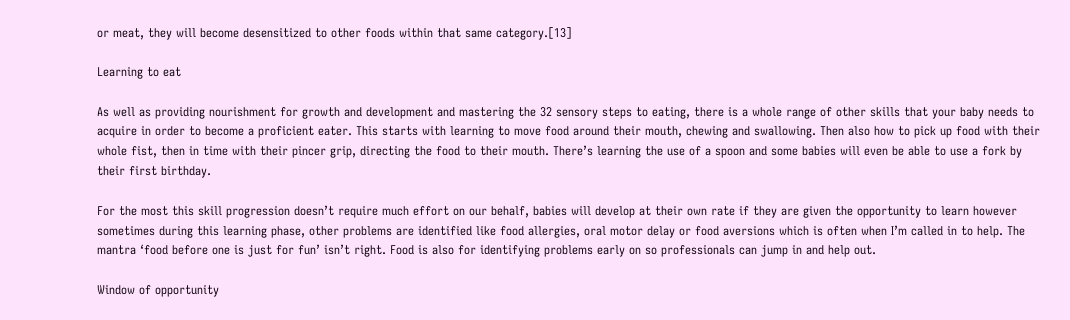or meat, they will become desensitized to other foods within that same category.[13]

Learning to eat

As well as providing nourishment for growth and development and mastering the 32 sensory steps to eating, there is a whole range of other skills that your baby needs to acquire in order to become a proficient eater. This starts with learning to move food around their mouth, chewing and swallowing. Then also how to pick up food with their whole fist, then in time with their pincer grip, directing the food to their mouth. There’s learning the use of a spoon and some babies will even be able to use a fork by their first birthday.

For the most this skill progression doesn’t require much effort on our behalf, babies will develop at their own rate if they are given the opportunity to learn however sometimes during this learning phase, other problems are identified like food allergies, oral motor delay or food aversions which is often when I’m called in to help. The mantra ‘food before one is just for fun’ isn’t right. Food is also for identifying problems early on so professionals can jump in and help out.

Window of opportunity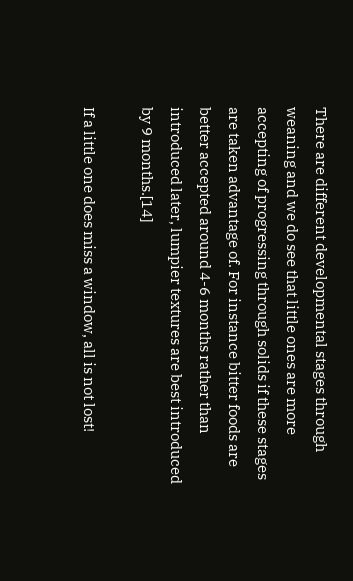There are different developmental stages through weaning and we do see that little ones are more accepting of progressing through solids if these stages are taken advantage of. For instance bitter foods are better accepted around 4-6 months rather than introduced later, lumpier textures are best introduced by 9 months.[14]

If a little one does miss a window, all is not lost!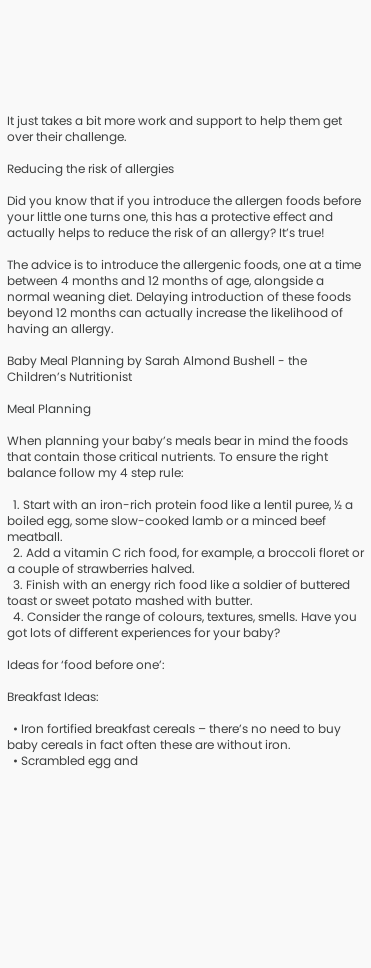It just takes a bit more work and support to help them get over their challenge.

Reducing the risk of allergies

Did you know that if you introduce the allergen foods before your little one turns one, this has a protective effect and actually helps to reduce the risk of an allergy? It’s true!

The advice is to introduce the allergenic foods, one at a time between 4 months and 12 months of age, alongside a normal weaning diet. Delaying introduction of these foods beyond 12 months can actually increase the likelihood of having an allergy.

Baby Meal Planning by Sarah Almond Bushell - the Children’s Nutritionist

Meal Planning

When planning your baby’s meals bear in mind the foods that contain those critical nutrients. To ensure the right balance follow my 4 step rule:

  1. Start with an iron-rich protein food like a lentil puree, ½ a boiled egg, some slow-cooked lamb or a minced beef meatball.
  2. Add a vitamin C rich food, for example, a broccoli floret or a couple of strawberries halved.
  3. Finish with an energy rich food like a soldier of buttered toast or sweet potato mashed with butter.
  4. Consider the range of colours, textures, smells. Have you got lots of different experiences for your baby?

Ideas for ‘food before one’:

Breakfast Ideas:

  • Iron fortified breakfast cereals – there’s no need to buy baby cereals in fact often these are without iron.
  • Scrambled egg and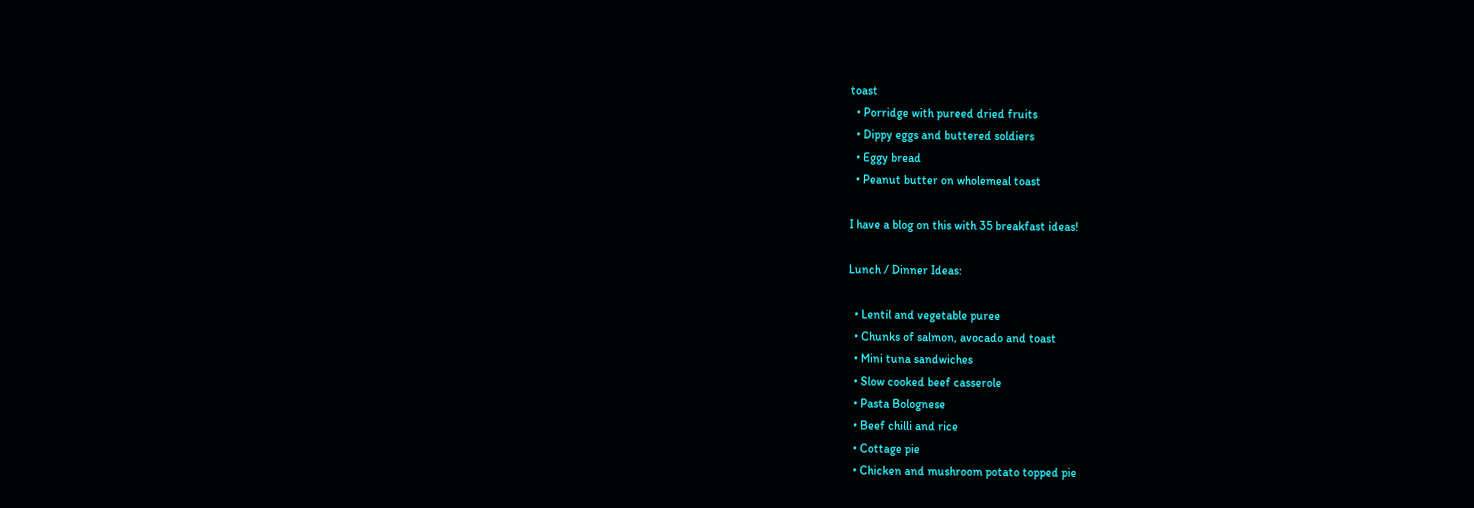toast
  • Porridge with pureed dried fruits
  • Dippy eggs and buttered soldiers
  • Eggy bread
  • Peanut butter on wholemeal toast

I have a blog on this with 35 breakfast ideas!

Lunch / Dinner Ideas:

  • Lentil and vegetable puree
  • Chunks of salmon, avocado and toast
  • Mini tuna sandwiches
  • Slow cooked beef casserole
  • Pasta Bolognese
  • Beef chilli and rice
  • Cottage pie
  • Chicken and mushroom potato topped pie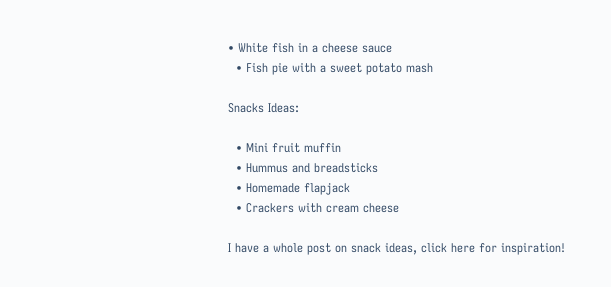• White fish in a cheese sauce
  • Fish pie with a sweet potato mash

Snacks Ideas:

  • Mini fruit muffin
  • Hummus and breadsticks
  • Homemade flapjack
  • Crackers with cream cheese

I have a whole post on snack ideas, click here for inspiration!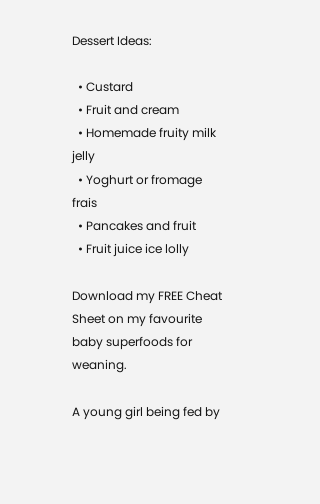Dessert Ideas:

  • Custard
  • Fruit and cream
  • Homemade fruity milk jelly
  • Yoghurt or fromage frais
  • Pancakes and fruit
  • Fruit juice ice lolly

Download my FREE Cheat Sheet on my favourite baby superfoods for weaning.

A young girl being fed by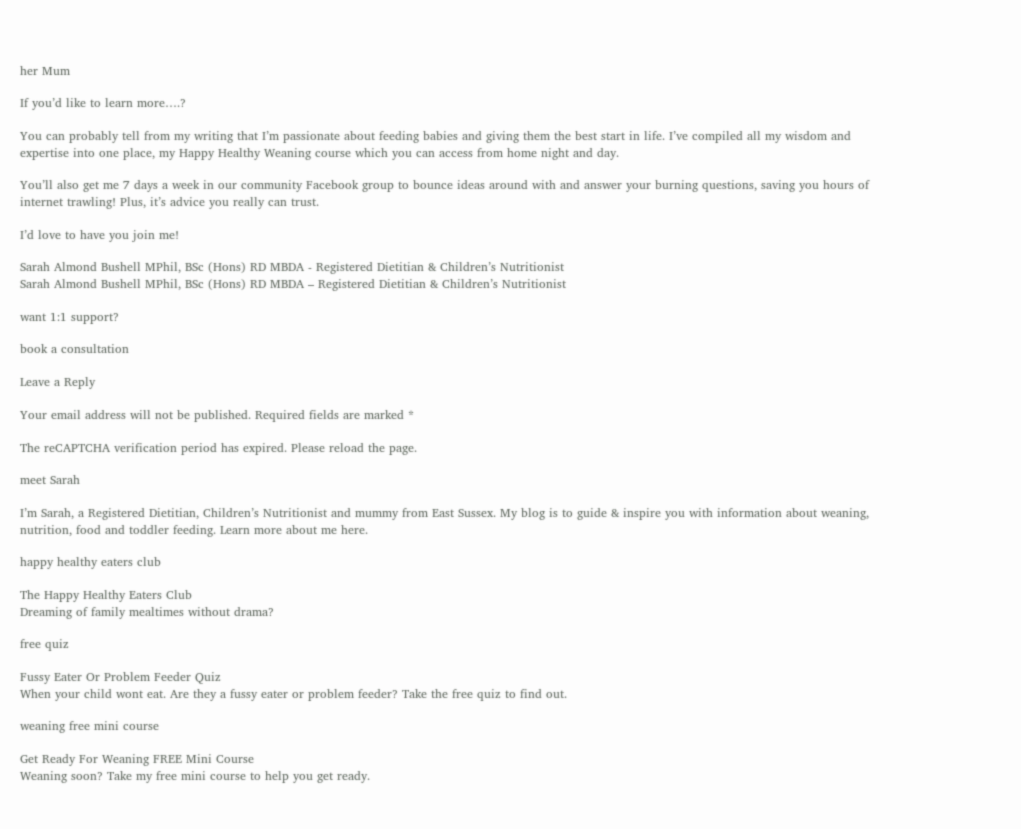her Mum

If you’d like to learn more….?

You can probably tell from my writing that I’m passionate about feeding babies and giving them the best start in life. I’ve compiled all my wisdom and expertise into one place, my Happy Healthy Weaning course which you can access from home night and day.

You’ll also get me 7 days a week in our community Facebook group to bounce ideas around with and answer your burning questions, saving you hours of internet trawling! Plus, it’s advice you really can trust.

I’d love to have you join me!

Sarah Almond Bushell MPhil, BSc (Hons) RD MBDA - Registered Dietitian & Children’s Nutritionist
Sarah Almond Bushell MPhil, BSc (Hons) RD MBDA – Registered Dietitian & Children’s Nutritionist

want 1:1 support?

book a consultation

Leave a Reply

Your email address will not be published. Required fields are marked *

The reCAPTCHA verification period has expired. Please reload the page.

meet Sarah

I’m Sarah, a Registered Dietitian, Children’s Nutritionist and mummy from East Sussex. My blog is to guide & inspire you with information about weaning, nutrition, food and toddler feeding. Learn more about me here.

happy healthy eaters club

The Happy Healthy Eaters Club
Dreaming of family mealtimes without drama?

free quiz

Fussy Eater Or Problem Feeder Quiz
When your child wont eat. Are they a fussy eater or problem feeder? Take the free quiz to find out.

weaning free mini course

Get Ready For Weaning FREE Mini Course
Weaning soon? Take my free mini course to help you get ready.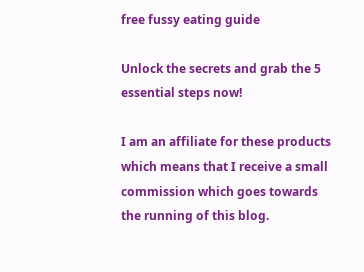free fussy eating guide

Unlock the secrets and grab the 5 essential steps now!

I am an affiliate for these products which means that I receive a small commission which goes towards the running of this blog.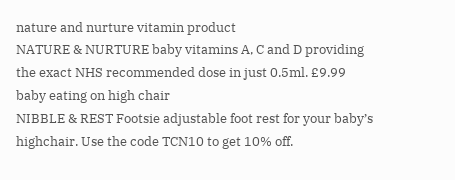nature and nurture vitamin product
NATURE & NURTURE baby vitamins A, C and D providing the exact NHS recommended dose in just 0.5ml. £9.99
baby eating on high chair
NIBBLE & REST Footsie adjustable foot rest for your baby’s highchair. Use the code TCN10 to get 10% off.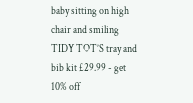baby sitting on high chair and smiling
TIDY TOT’S tray and bib kit £29.99 - get 10% off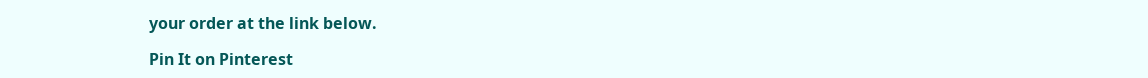your order at the link below.

Pin It on Pinterest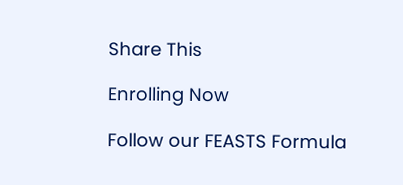Share This

Enrolling Now

Follow our FEASTS Formula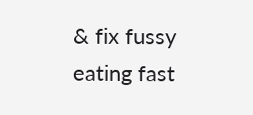& fix fussy eating fast